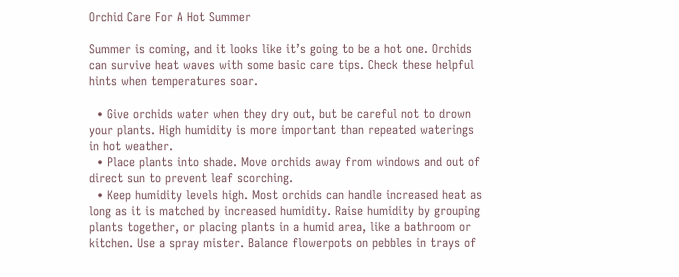Orchid Care For A Hot Summer

Summer is coming, and it looks like it’s going to be a hot one. Orchids can survive heat waves with some basic care tips. Check these helpful hints when temperatures soar.

  • Give orchids water when they dry out, but be careful not to drown your plants. High humidity is more important than repeated waterings in hot weather.
  • Place plants into shade. Move orchids away from windows and out of direct sun to prevent leaf scorching.
  • Keep humidity levels high. Most orchids can handle increased heat as long as it is matched by increased humidity. Raise humidity by grouping plants together, or placing plants in a humid area, like a bathroom or kitchen. Use a spray mister. Balance flowerpots on pebbles in trays of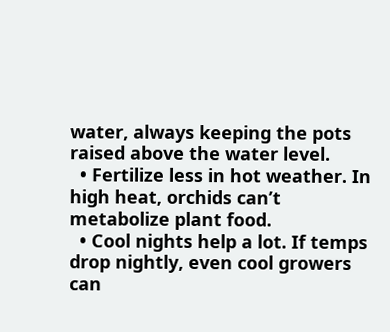water, always keeping the pots raised above the water level.
  • Fertilize less in hot weather. In high heat, orchids can’t metabolize plant food.
  • Cool nights help a lot. If temps drop nightly, even cool growers can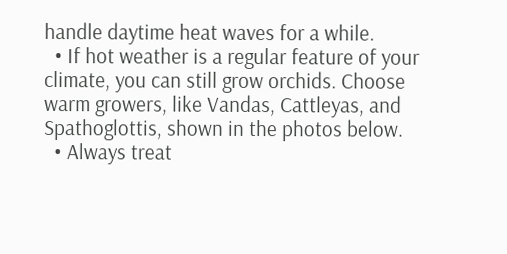handle daytime heat waves for a while.
  • If hot weather is a regular feature of your climate, you can still grow orchids. Choose warm growers, like Vandas, Cattleyas, and Spathoglottis, shown in the photos below.
  • Always treat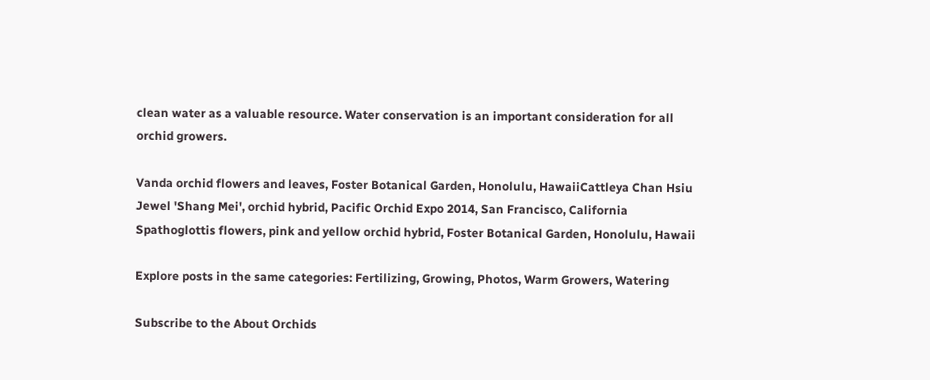clean water as a valuable resource. Water conservation is an important consideration for all orchid growers.

Vanda orchid flowers and leaves, Foster Botanical Garden, Honolulu, HawaiiCattleya Chan Hsiu Jewel 'Shang Mei', orchid hybrid, Pacific Orchid Expo 2014, San Francisco, California Spathoglottis flowers, pink and yellow orchid hybrid, Foster Botanical Garden, Honolulu, Hawaii

Explore posts in the same categories: Fertilizing, Growing, Photos, Warm Growers, Watering

Subscribe to the About Orchids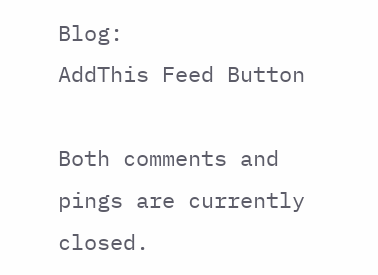Blog:
AddThis Feed Button

Both comments and pings are currently closed.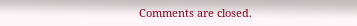Comments are closed.